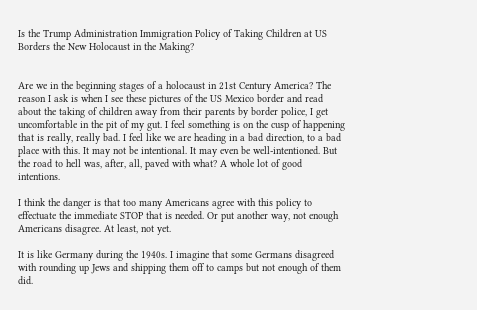Is the Trump Administration Immigration Policy of Taking Children at US Borders the New Holocaust in the Making?


Are we in the beginning stages of a holocaust in 21st Century America? The reason I ask is when I see these pictures of the US Mexico border and read about the taking of children away from their parents by border police, I get uncomfortable in the pit of my gut. I feel something is on the cusp of happening that is really, really bad. I feel like we are heading in a bad direction, to a bad place with this. It may not be intentional. It may even be well-intentioned. But the road to hell was, after, all, paved with what? A whole lot of good intentions.

I think the danger is that too many Americans agree with this policy to effectuate the immediate STOP that is needed. Or put another way, not enough Americans disagree. At least, not yet.

It is like Germany during the 1940s. I imagine that some Germans disagreed with rounding up Jews and shipping them off to camps but not enough of them did.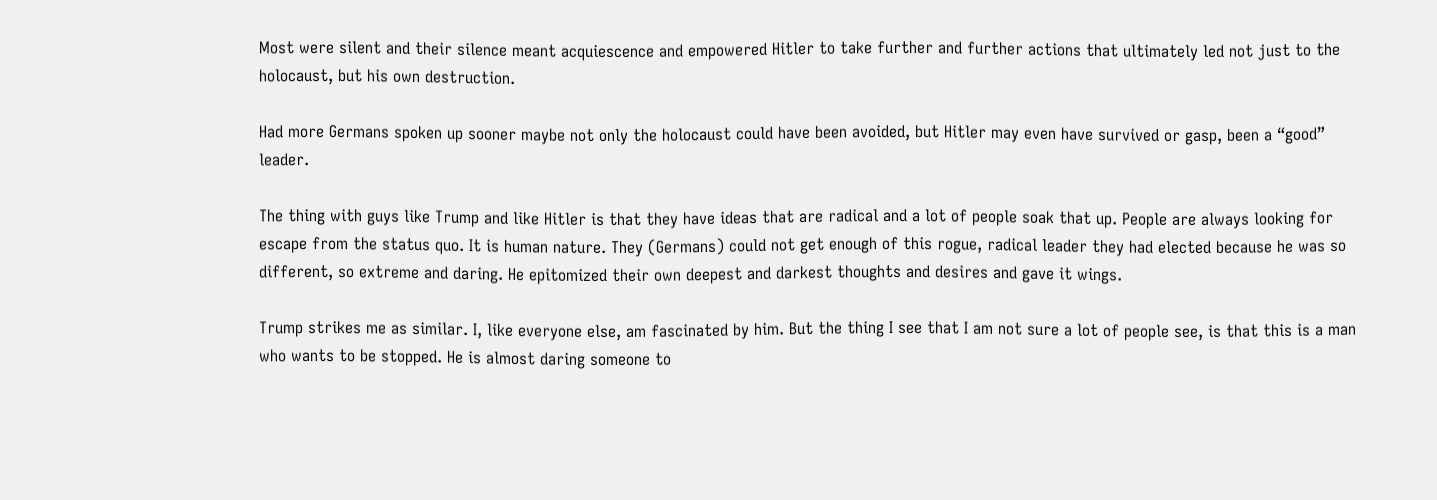Most were silent and their silence meant acquiescence and empowered Hitler to take further and further actions that ultimately led not just to the holocaust, but his own destruction.

Had more Germans spoken up sooner maybe not only the holocaust could have been avoided, but Hitler may even have survived or gasp, been a “good” leader.

The thing with guys like Trump and like Hitler is that they have ideas that are radical and a lot of people soak that up. People are always looking for escape from the status quo. It is human nature. They (Germans) could not get enough of this rogue, radical leader they had elected because he was so different, so extreme and daring. He epitomized their own deepest and darkest thoughts and desires and gave it wings.

Trump strikes me as similar. I, like everyone else, am fascinated by him. But the thing I see that I am not sure a lot of people see, is that this is a man who wants to be stopped. He is almost daring someone to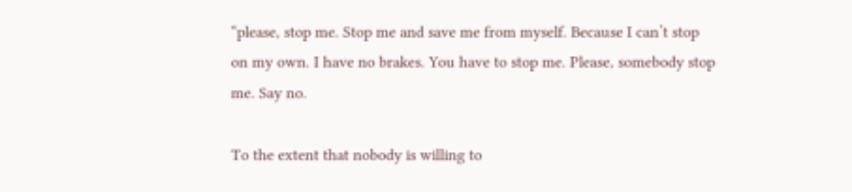“please, stop me. Stop me and save me from myself. Because I can’t stop on my own. I have no brakes. You have to stop me. Please, somebody stop me. Say no.

To the extent that nobody is willing to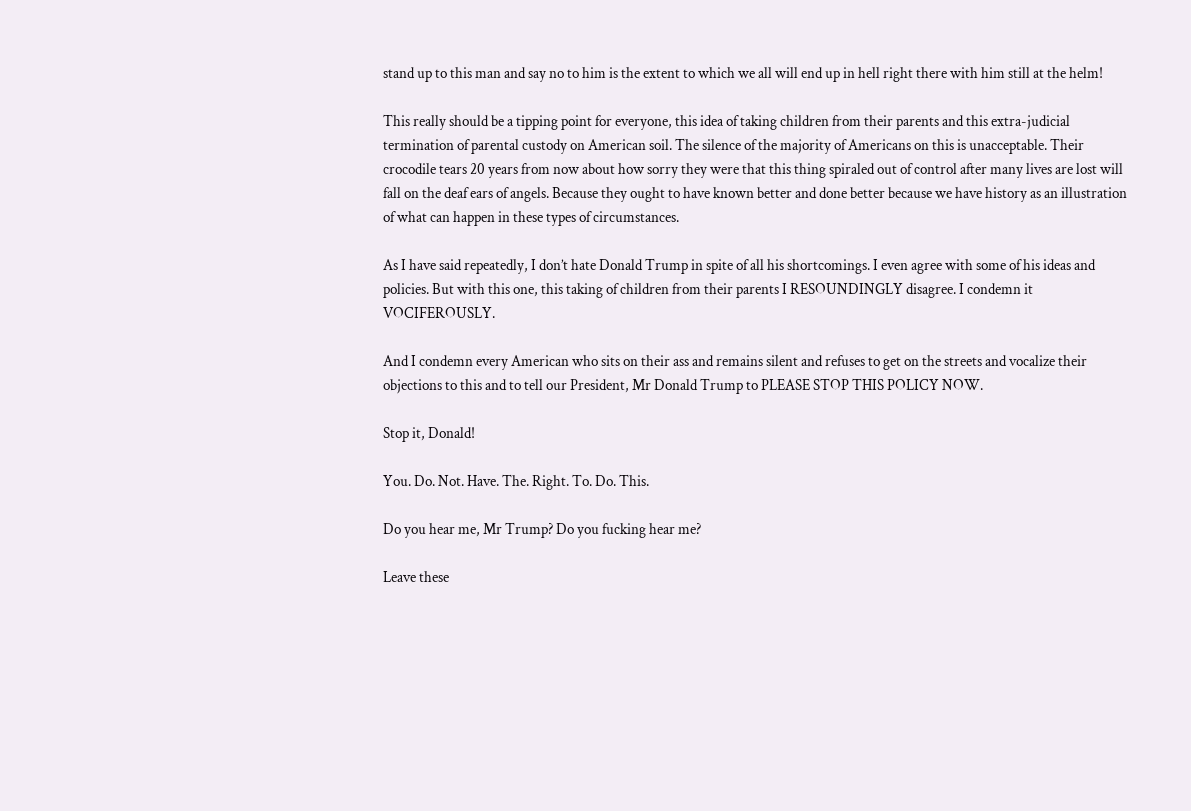stand up to this man and say no to him is the extent to which we all will end up in hell right there with him still at the helm!

This really should be a tipping point for everyone, this idea of taking children from their parents and this extra-judicial termination of parental custody on American soil. The silence of the majority of Americans on this is unacceptable. Their crocodile tears 20 years from now about how sorry they were that this thing spiraled out of control after many lives are lost will fall on the deaf ears of angels. Because they ought to have known better and done better because we have history as an illustration of what can happen in these types of circumstances.

As I have said repeatedly, I don’t hate Donald Trump in spite of all his shortcomings. I even agree with some of his ideas and policies. But with this one, this taking of children from their parents I RESOUNDINGLY disagree. I condemn it VOCIFEROUSLY.

And I condemn every American who sits on their ass and remains silent and refuses to get on the streets and vocalize their objections to this and to tell our President, Mr Donald Trump to PLEASE STOP THIS POLICY NOW.

Stop it, Donald!

You. Do. Not. Have. The. Right. To. Do. This.

Do you hear me, Mr Trump? Do you fucking hear me?

Leave these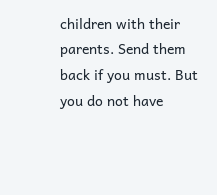children with their parents. Send them back if you must. But you do not have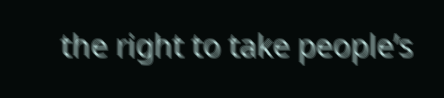the right to take people’s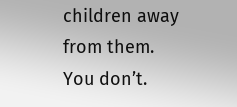children away from them. You don’t.